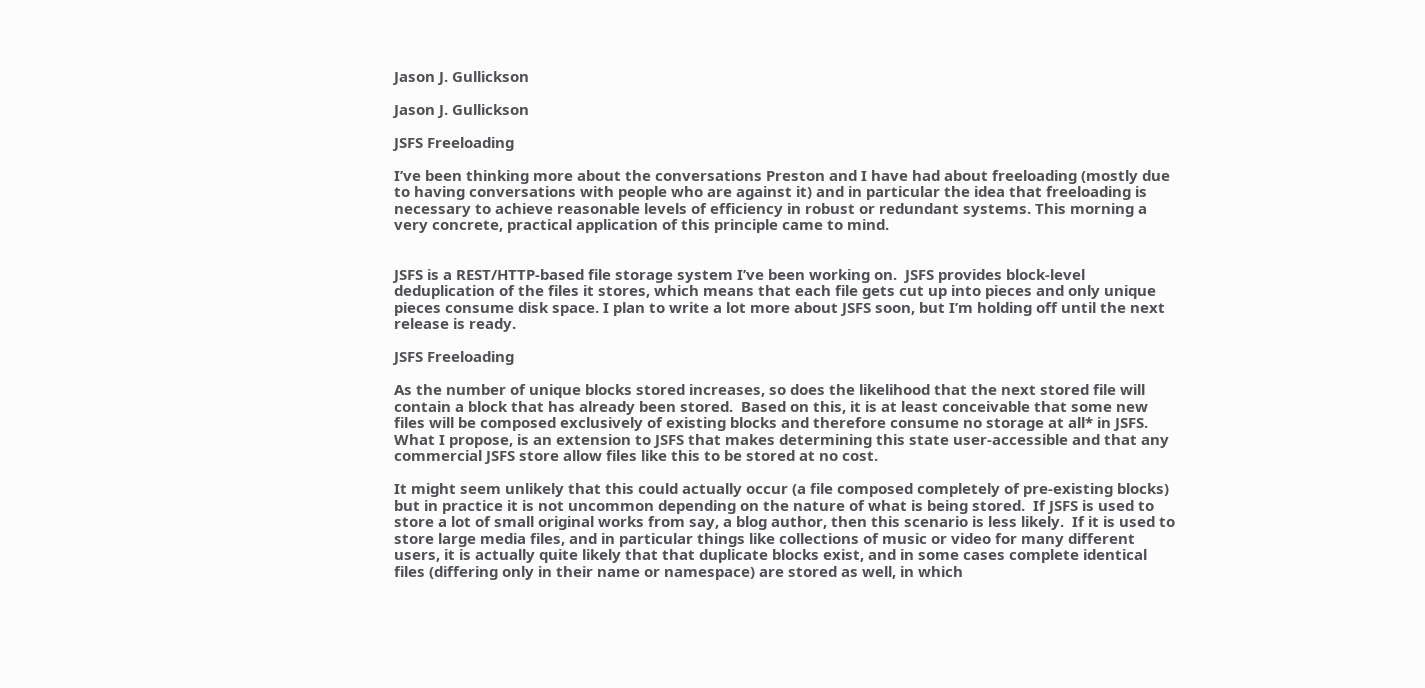Jason J. Gullickson

Jason J. Gullickson

JSFS Freeloading

I’ve been thinking more about the conversations Preston and I have had about freeloading (mostly due to having conversations with people who are against it) and in particular the idea that freeloading is necessary to achieve reasonable levels of efficiency in robust or redundant systems. This morning a very concrete, practical application of this principle came to mind.


JSFS is a REST/HTTP-based file storage system I’ve been working on.  JSFS provides block-level deduplication of the files it stores, which means that each file gets cut up into pieces and only unique pieces consume disk space. I plan to write a lot more about JSFS soon, but I’m holding off until the next release is ready.

JSFS Freeloading

As the number of unique blocks stored increases, so does the likelihood that the next stored file will contain a block that has already been stored.  Based on this, it is at least conceivable that some new files will be composed exclusively of existing blocks and therefore consume no storage at all* in JSFS.  What I propose, is an extension to JSFS that makes determining this state user-accessible and that any commercial JSFS store allow files like this to be stored at no cost.

It might seem unlikely that this could actually occur (a file composed completely of pre-existing blocks) but in practice it is not uncommon depending on the nature of what is being stored.  If JSFS is used to store a lot of small original works from say, a blog author, then this scenario is less likely.  If it is used to store large media files, and in particular things like collections of music or video for many different users, it is actually quite likely that that duplicate blocks exist, and in some cases complete identical files (differing only in their name or namespace) are stored as well, in which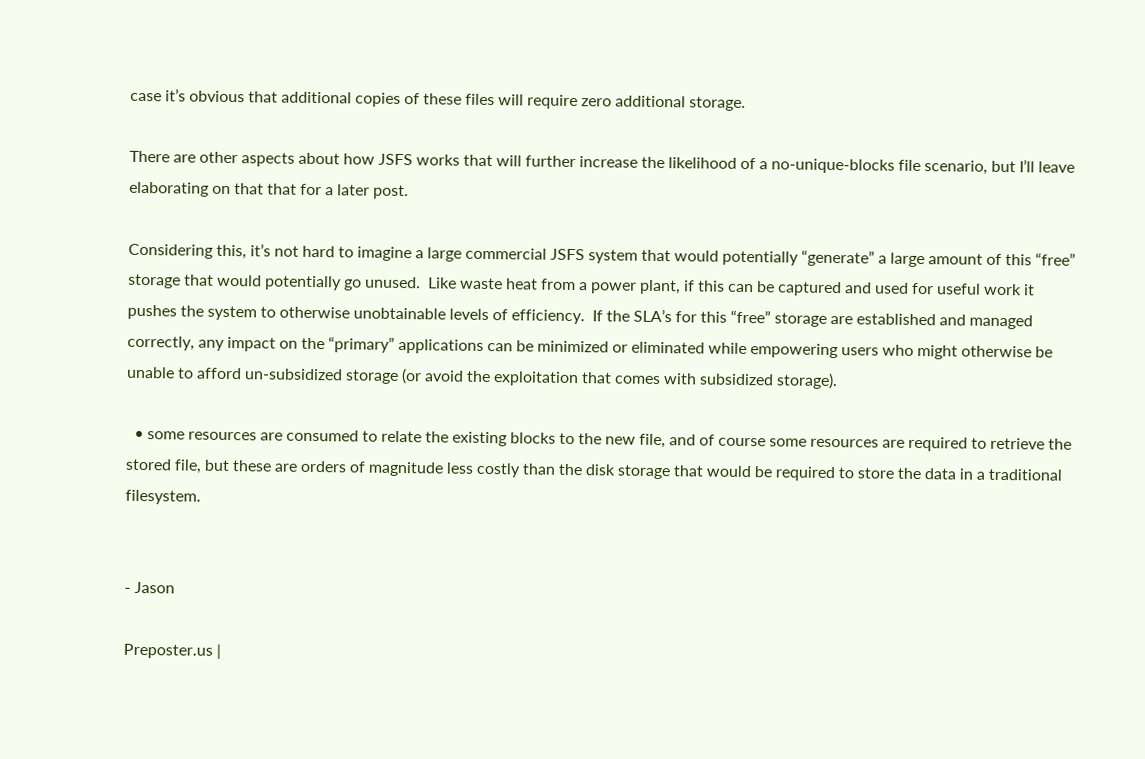case it’s obvious that additional copies of these files will require zero additional storage.

There are other aspects about how JSFS works that will further increase the likelihood of a no-unique-blocks file scenario, but I’ll leave elaborating on that that for a later post.

Considering this, it’s not hard to imagine a large commercial JSFS system that would potentially “generate” a large amount of this “free” storage that would potentially go unused.  Like waste heat from a power plant, if this can be captured and used for useful work it pushes the system to otherwise unobtainable levels of efficiency.  If the SLA’s for this “free” storage are established and managed correctly, any impact on the “primary” applications can be minimized or eliminated while empowering users who might otherwise be unable to afford un-subsidized storage (or avoid the exploitation that comes with subsidized storage).

  • some resources are consumed to relate the existing blocks to the new file, and of course some resources are required to retrieve the stored file, but these are orders of magnitude less costly than the disk storage that would be required to store the data in a traditional filesystem.


- Jason

Preposter.us |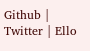Github | Twitter | Ello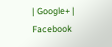| Google+ | Facebook